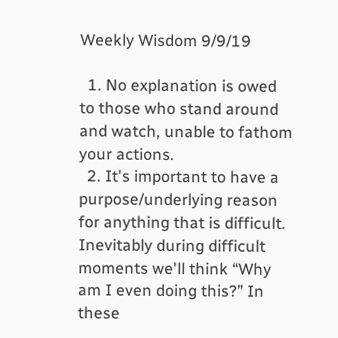Weekly Wisdom 9/9/19

  1. No explanation is owed to those who stand around and watch, unable to fathom your actions.
  2. It's important to have a purpose/underlying reason for anything that is difficult. Inevitably during difficult moments we'll think “Why am I even doing this?” In these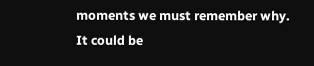moments we must remember why. It could be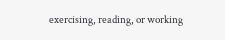exercising, reading, or working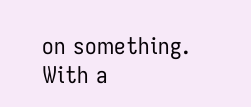on something. With a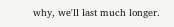why, we'll last much longer.